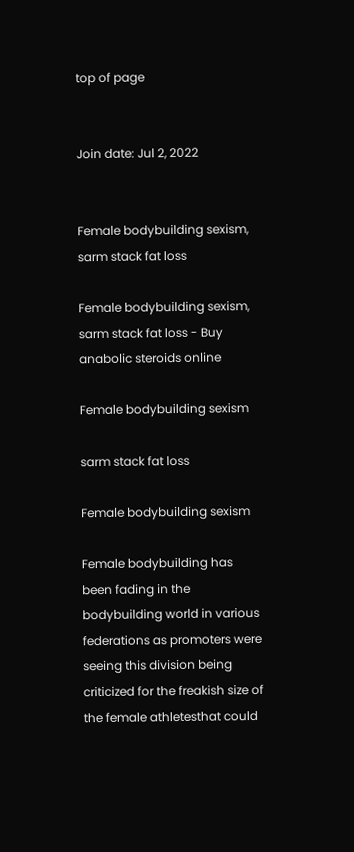top of page


Join date: Jul 2, 2022


Female bodybuilding sexism, sarm stack fat loss

Female bodybuilding sexism, sarm stack fat loss - Buy anabolic steroids online

Female bodybuilding sexism

sarm stack fat loss

Female bodybuilding sexism

Female bodybuilding has been fading in the bodybuilding world in various federations as promoters were seeing this division being criticized for the freakish size of the female athletesthat could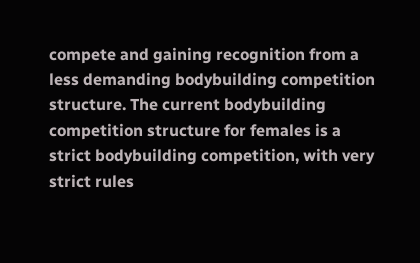compete and gaining recognition from a less demanding bodybuilding competition structure. The current bodybuilding competition structure for females is a strict bodybuilding competition, with very strict rules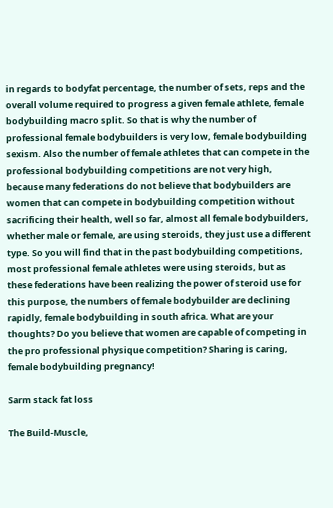in regards to bodyfat percentage, the number of sets, reps and the overall volume required to progress a given female athlete, female bodybuilding macro split. So that is why the number of professional female bodybuilders is very low, female bodybuilding sexism. Also the number of female athletes that can compete in the professional bodybuilding competitions are not very high, because many federations do not believe that bodybuilders are women that can compete in bodybuilding competition without sacrificing their health, well so far, almost all female bodybuilders, whether male or female, are using steroids, they just use a different type. So you will find that in the past bodybuilding competitions, most professional female athletes were using steroids, but as these federations have been realizing the power of steroid use for this purpose, the numbers of female bodybuilder are declining rapidly, female bodybuilding in south africa. What are your thoughts? Do you believe that women are capable of competing in the pro professional physique competition? Sharing is caring, female bodybuilding pregnancy!

Sarm stack fat loss

The Build-Muscle,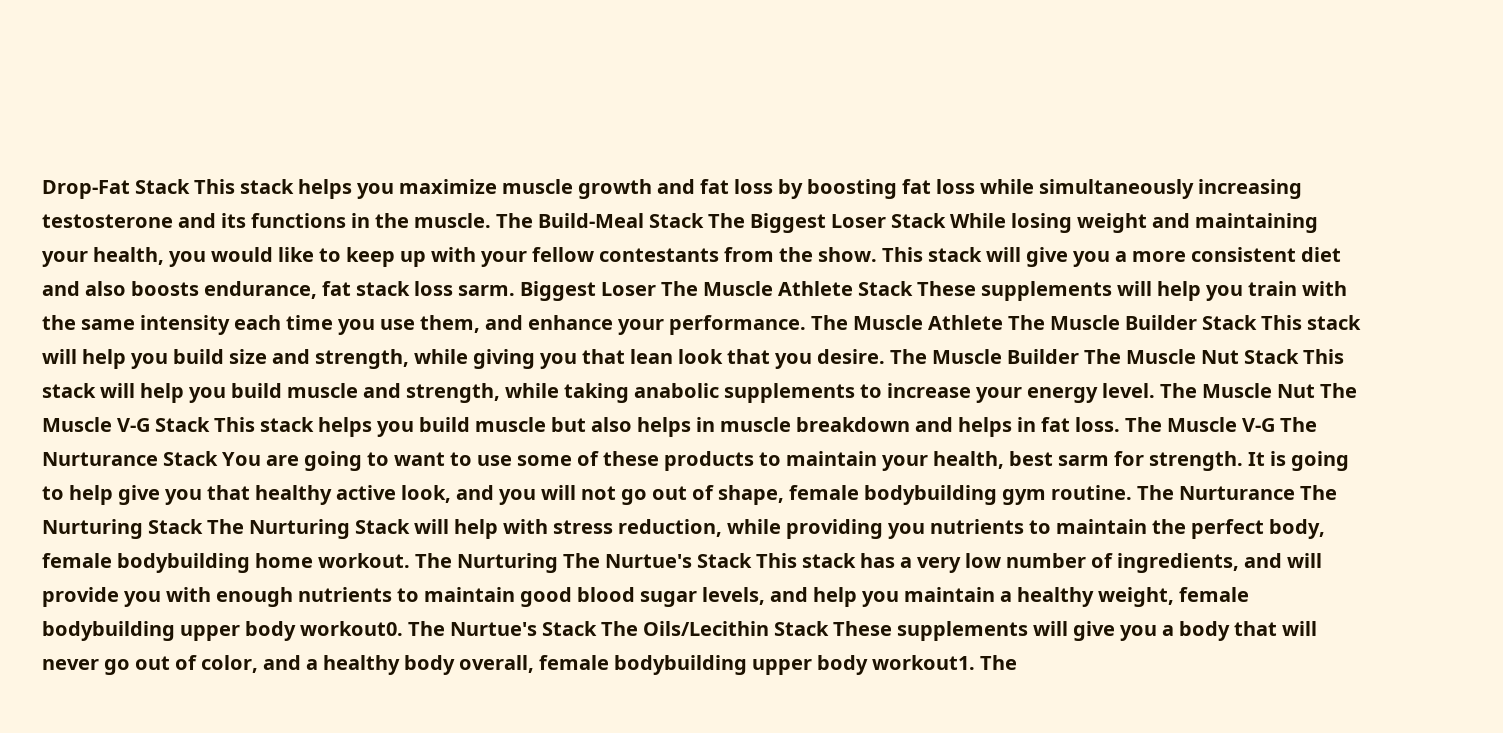Drop-Fat Stack This stack helps you maximize muscle growth and fat loss by boosting fat loss while simultaneously increasing testosterone and its functions in the muscle. The Build-Meal Stack The Biggest Loser Stack While losing weight and maintaining your health, you would like to keep up with your fellow contestants from the show. This stack will give you a more consistent diet and also boosts endurance, fat stack loss sarm. Biggest Loser The Muscle Athlete Stack These supplements will help you train with the same intensity each time you use them, and enhance your performance. The Muscle Athlete The Muscle Builder Stack This stack will help you build size and strength, while giving you that lean look that you desire. The Muscle Builder The Muscle Nut Stack This stack will help you build muscle and strength, while taking anabolic supplements to increase your energy level. The Muscle Nut The Muscle V-G Stack This stack helps you build muscle but also helps in muscle breakdown and helps in fat loss. The Muscle V-G The Nurturance Stack You are going to want to use some of these products to maintain your health, best sarm for strength. It is going to help give you that healthy active look, and you will not go out of shape, female bodybuilding gym routine. The Nurturance The Nurturing Stack The Nurturing Stack will help with stress reduction, while providing you nutrients to maintain the perfect body, female bodybuilding home workout. The Nurturing The Nurtue's Stack This stack has a very low number of ingredients, and will provide you with enough nutrients to maintain good blood sugar levels, and help you maintain a healthy weight, female bodybuilding upper body workout0. The Nurtue's Stack The Oils/Lecithin Stack These supplements will give you a body that will never go out of color, and a healthy body overall, female bodybuilding upper body workout1. The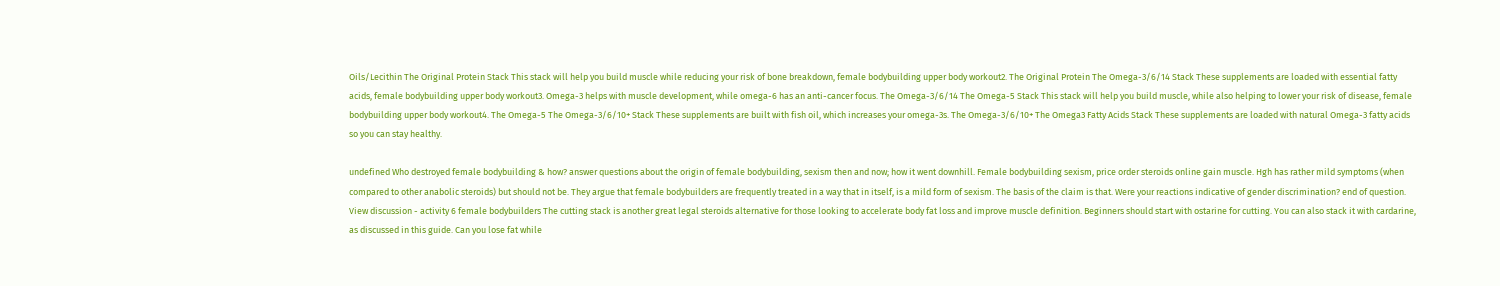Oils/Lecithin The Original Protein Stack This stack will help you build muscle while reducing your risk of bone breakdown, female bodybuilding upper body workout2. The Original Protein The Omega-3/6/14 Stack These supplements are loaded with essential fatty acids, female bodybuilding upper body workout3. Omega-3 helps with muscle development, while omega-6 has an anti-cancer focus. The Omega-3/6/14 The Omega-5 Stack This stack will help you build muscle, while also helping to lower your risk of disease, female bodybuilding upper body workout4. The Omega-5 The Omega-3/6/10+ Stack These supplements are built with fish oil, which increases your omega-3s. The Omega-3/6/10+ The Omega3 Fatty Acids Stack These supplements are loaded with natural Omega-3 fatty acids so you can stay healthy.

undefined Who destroyed female bodybuilding & how? answer questions about the origin of female bodybuilding, sexism then and now; how it went downhill. Female bodybuilding sexism, price order steroids online gain muscle. Hgh has rather mild symptoms (when compared to other anabolic steroids) but should not be. They argue that female bodybuilders are frequently treated in a way that in itself, is a mild form of sexism. The basis of the claim is that. Were your reactions indicative of gender discrimination? end of question. View discussion - activity 6 female bodybuilders The cutting stack is another great legal steroids alternative for those looking to accelerate body fat loss and improve muscle definition. Beginners should start with ostarine for cutting. You can also stack it with cardarine, as discussed in this guide. Can you lose fat while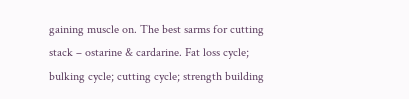gaining muscle on. The best sarms for cutting stack – ostarine & cardarine. Fat loss cycle; bulking cycle; cutting cycle; strength building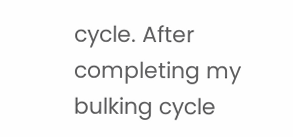cycle. After completing my bulking cycle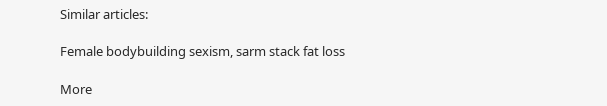Similar articles:

Female bodybuilding sexism, sarm stack fat loss

More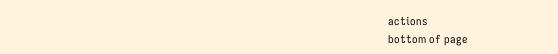actions
bottom of page